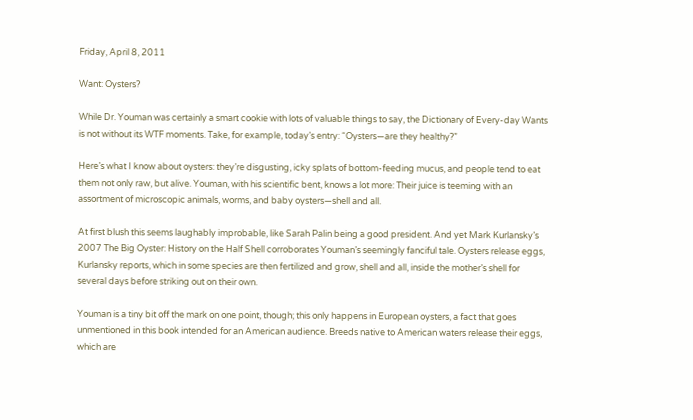Friday, April 8, 2011

Want: Oysters?

While Dr. Youman was certainly a smart cookie with lots of valuable things to say, the Dictionary of Every-day Wants is not without its WTF moments. Take, for example, today’s entry: “Oysters—are they healthy?”

Here’s what I know about oysters: they’re disgusting, icky splats of bottom-feeding mucus, and people tend to eat them not only raw, but alive. Youman, with his scientific bent, knows a lot more: Their juice is teeming with an assortment of microscopic animals, worms, and baby oysters—shell and all.

At first blush this seems laughably improbable, like Sarah Palin being a good president. And yet Mark Kurlansky’s 2007 The Big Oyster: History on the Half Shell corroborates Youman’s seemingly fanciful tale. Oysters release eggs, Kurlansky reports, which in some species are then fertilized and grow, shell and all, inside the mother’s shell for several days before striking out on their own.

Youman is a tiny bit off the mark on one point, though; this only happens in European oysters, a fact that goes unmentioned in this book intended for an American audience. Breeds native to American waters release their eggs, which are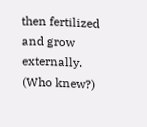then fertilized and grow externally. (Who knew?)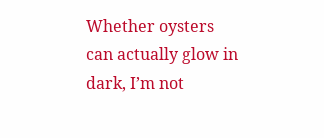Whether oysters can actually glow in dark, I’m not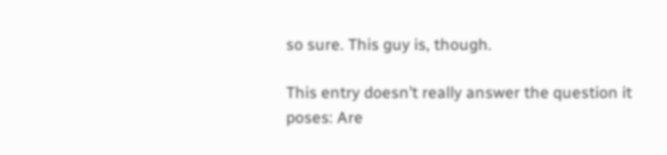so sure. This guy is, though.

This entry doesn’t really answer the question it poses: Are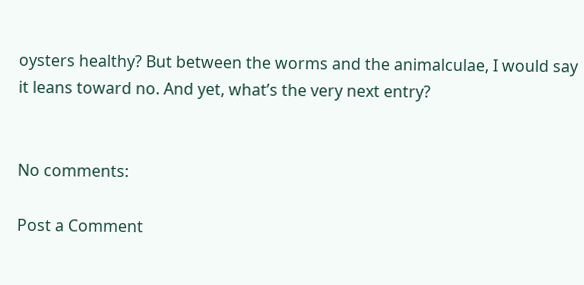oysters healthy? But between the worms and the animalculae, I would say it leans toward no. And yet, what’s the very next entry?


No comments:

Post a Comment